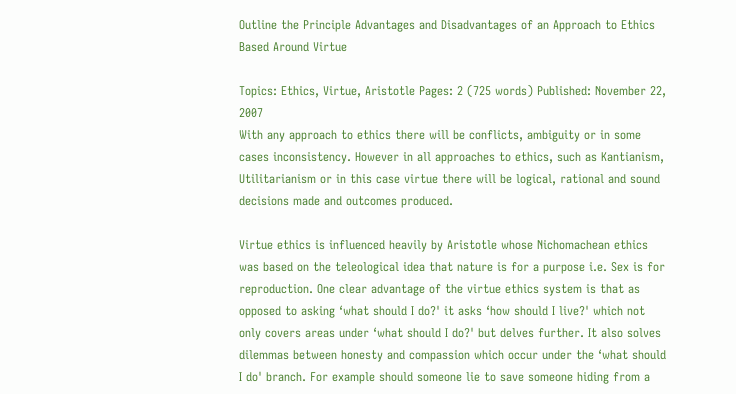Outline the Principle Advantages and Disadvantages of an Approach to Ethics Based Around Virtue

Topics: Ethics, Virtue, Aristotle Pages: 2 (725 words) Published: November 22, 2007
With any approach to ethics there will be conflicts, ambiguity or in some cases inconsistency. However in all approaches to ethics, such as Kantianism, Utilitarianism or in this case virtue there will be logical, rational and sound decisions made and outcomes produced.

Virtue ethics is influenced heavily by Aristotle whose Nichomachean ethics was based on the teleological idea that nature is for a purpose i.e. Sex is for reproduction. One clear advantage of the virtue ethics system is that as opposed to asking ‘what should I do?' it asks ‘how should I live?' which not only covers areas under ‘what should I do?' but delves further. It also solves dilemmas between honesty and compassion which occur under the ‘what should I do' branch. For example should someone lie to save someone hiding from a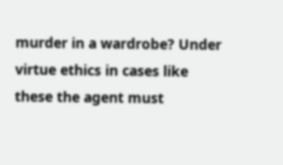murder in a wardrobe? Under virtue ethics in cases like these the agent must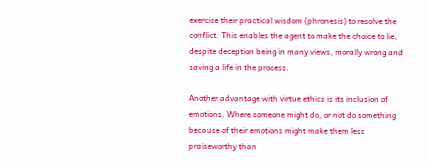exercise their practical wisdom (phronesis) to resolve the conflict. This enables the agent to make the choice to lie, despite deception being in many views, morally wrong and saving a life in the process.

Another advantage with virtue ethics is its inclusion of emotions. Where someone might do, or not do something because of their emotions might make them less praiseworthy than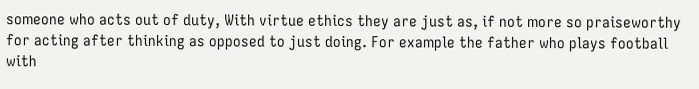someone who acts out of duty, With virtue ethics they are just as, if not more so praiseworthy for acting after thinking as opposed to just doing. For example the father who plays football with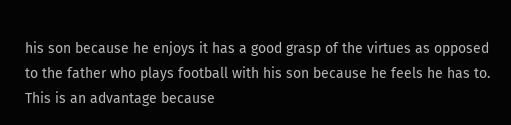his son because he enjoys it has a good grasp of the virtues as opposed to the father who plays football with his son because he feels he has to. This is an advantage because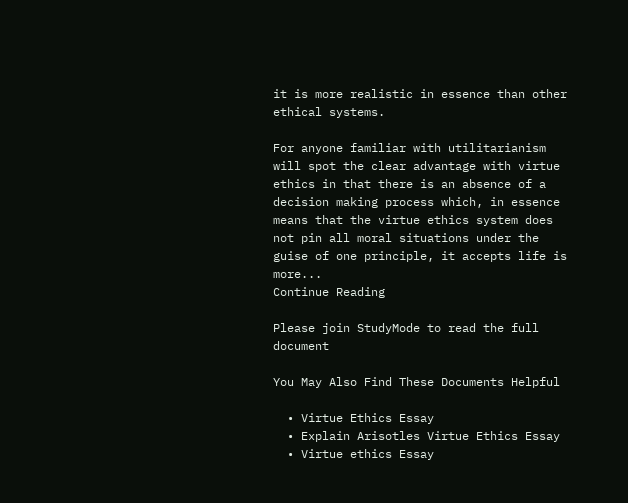it is more realistic in essence than other ethical systems.

For anyone familiar with utilitarianism will spot the clear advantage with virtue ethics in that there is an absence of a decision making process which, in essence means that the virtue ethics system does not pin all moral situations under the guise of one principle, it accepts life is more...
Continue Reading

Please join StudyMode to read the full document

You May Also Find These Documents Helpful

  • Virtue Ethics Essay
  • Explain Arisotles Virtue Ethics Essay
  • Virtue ethics Essay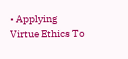• Applying Virtue Ethics To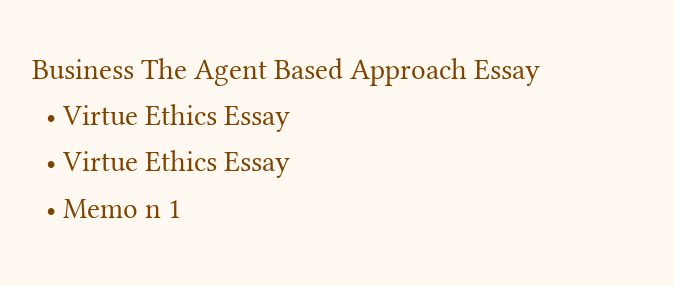Business The Agent Based Approach Essay
  • Virtue Ethics Essay
  • Virtue Ethics Essay
  • Memo n 1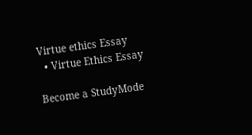Virtue ethics Essay
  • Virtue Ethics Essay

Become a StudyMode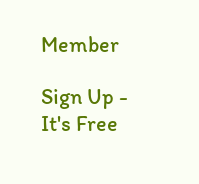Member

Sign Up - It's Free